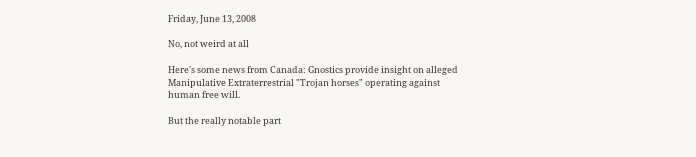Friday, June 13, 2008

No, not weird at all

Here's some news from Canada: Gnostics provide insight on alleged Manipulative Extraterrestrial "Trojan horses" operating against human free will.

But the really notable part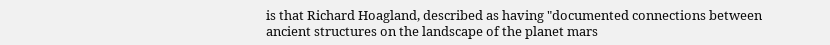is that Richard Hoagland, described as having "documented connections between ancient structures on the landscape of the planet mars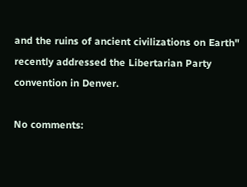and the ruins of ancient civilizations on Earth" recently addressed the Libertarian Party convention in Denver.

No comments: